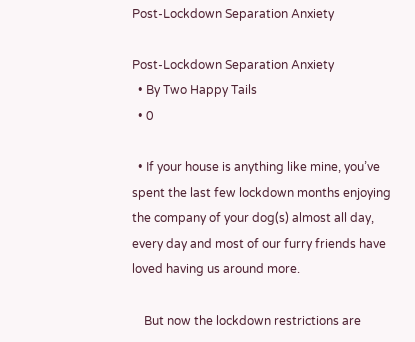Post-Lockdown Separation Anxiety

Post-Lockdown Separation Anxiety
  • By Two Happy Tails
  • 0

  • If your house is anything like mine, you’ve spent the last few lockdown months enjoying the company of your dog(s) almost all day, every day and most of our furry friends have loved having us around more.

    But now the lockdown restrictions are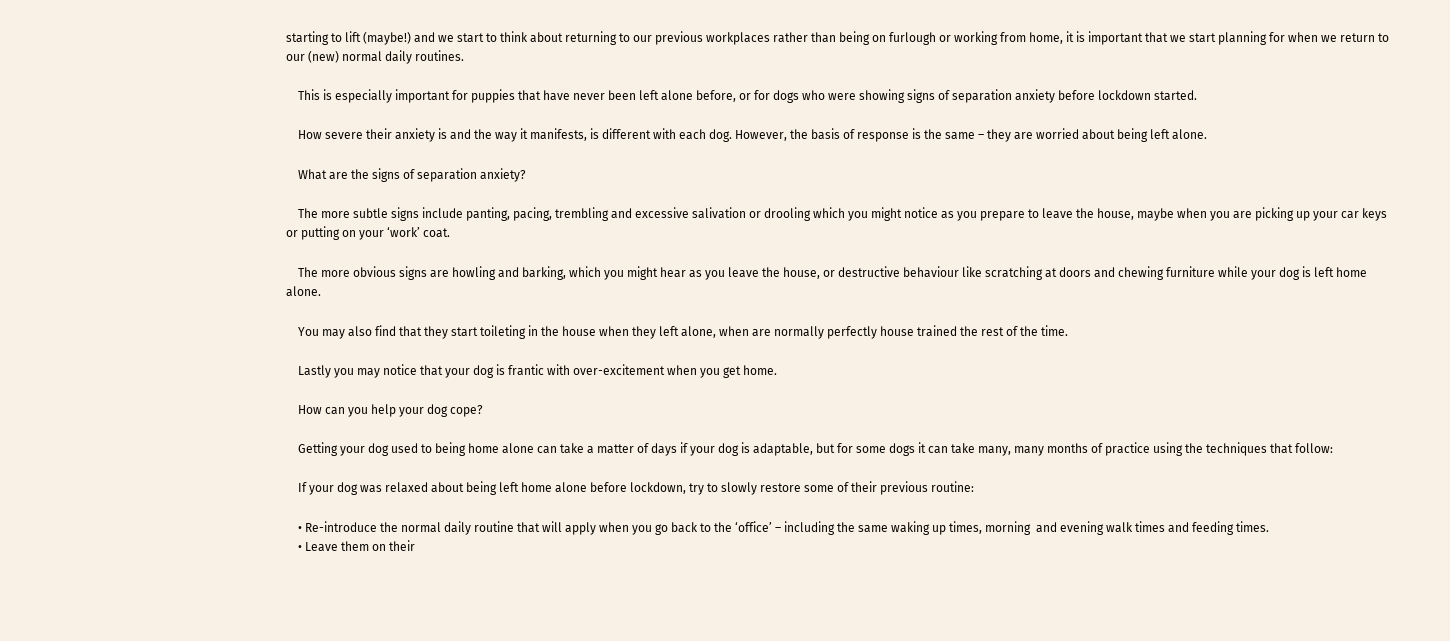starting to lift (maybe!) and we start to think about returning to our previous workplaces rather than being on furlough or working from home, it is important that we start planning for when we return to our (new) normal daily routines.

    This is especially important for puppies that have never been left alone before, or for dogs who were showing signs of separation anxiety before lockdown started.

    How severe their anxiety is and the way it manifests, is different with each dog. However, the basis of response is the same – they are worried about being left alone.

    What are the signs of separation anxiety?

    The more subtle signs include panting, pacing, trembling and excessive salivation or drooling which you might notice as you prepare to leave the house, maybe when you are picking up your car keys or putting on your ‘work’ coat.

    The more obvious signs are howling and barking, which you might hear as you leave the house, or destructive behaviour like scratching at doors and chewing furniture while your dog is left home alone.

    You may also find that they start toileting in the house when they left alone, when are normally perfectly house trained the rest of the time.

    Lastly you may notice that your dog is frantic with over-excitement when you get home.

    How can you help your dog cope?

    Getting your dog used to being home alone can take a matter of days if your dog is adaptable, but for some dogs it can take many, many months of practice using the techniques that follow:

    If your dog was relaxed about being left home alone before lockdown, try to slowly restore some of their previous routine:

    • Re-introduce the normal daily routine that will apply when you go back to the ‘office’ – including the same waking up times, morning  and evening walk times and feeding times.
    • Leave them on their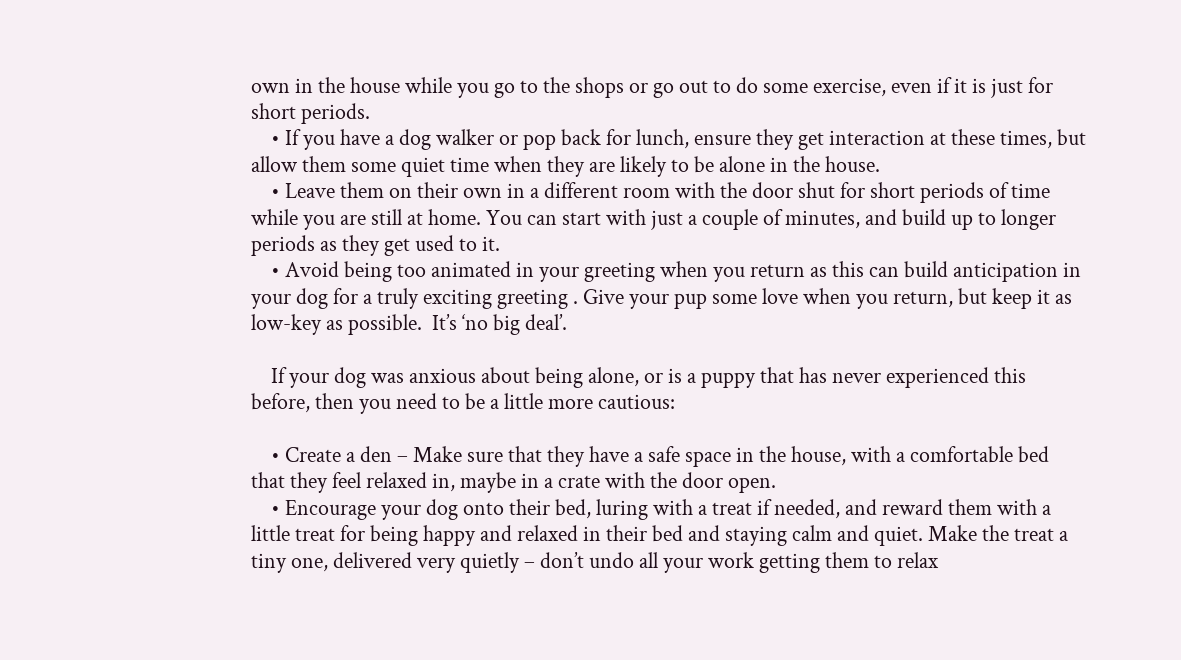own in the house while you go to the shops or go out to do some exercise, even if it is just for short periods.
    • If you have a dog walker or pop back for lunch, ensure they get interaction at these times, but allow them some quiet time when they are likely to be alone in the house.
    • Leave them on their own in a different room with the door shut for short periods of time while you are still at home. You can start with just a couple of minutes, and build up to longer periods as they get used to it.
    • Avoid being too animated in your greeting when you return as this can build anticipation in your dog for a truly exciting greeting . Give your pup some love when you return, but keep it as low-key as possible.  It’s ‘no big deal’.

    If your dog was anxious about being alone, or is a puppy that has never experienced this before, then you need to be a little more cautious:

    • Create a den – Make sure that they have a safe space in the house, with a comfortable bed that they feel relaxed in, maybe in a crate with the door open.
    • Encourage your dog onto their bed, luring with a treat if needed, and reward them with a little treat for being happy and relaxed in their bed and staying calm and quiet. Make the treat a tiny one, delivered very quietly – don’t undo all your work getting them to relax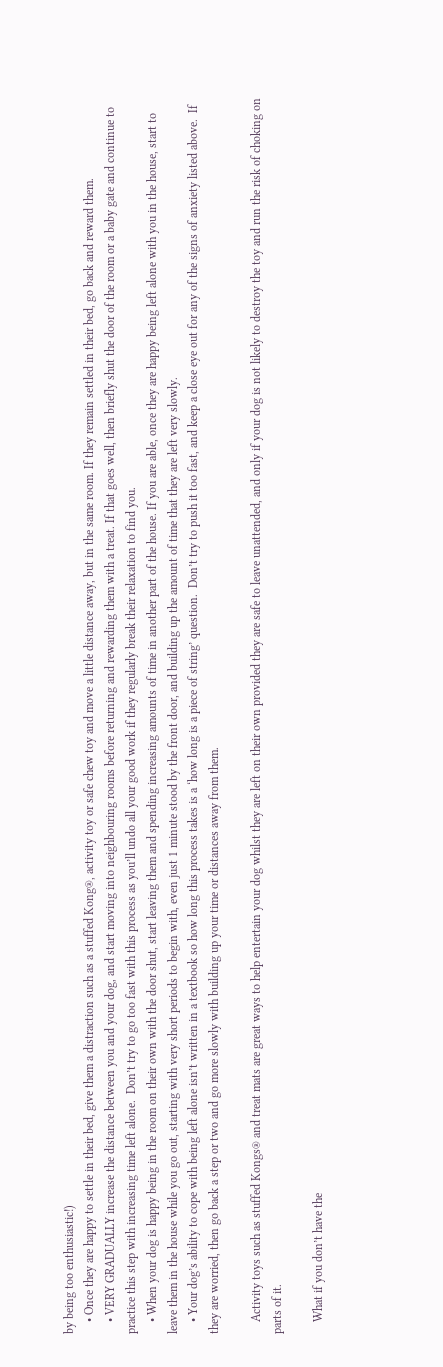by being too enthusiastic!)
    • Once they are happy to settle in their bed, give them a distraction such as a stuffed Kong®, activity toy or safe chew toy and move a little distance away, but in the same room. If they remain settled in their bed, go back and reward them.
    • VERY GRADUALLY increase the distance between you and your dog, and start moving into neighbouring rooms before returning and rewarding them with a treat. If that goes well, then briefly shut the door of the room or a baby gate and continue to practice this step with increasing time left alone.  Don’t try to go too fast with this process as you’ll undo all your good work if they regularly break their relaxation to find you.
    • When your dog is happy being in the room on their own with the door shut, start leaving them and spending increasing amounts of time in another part of the house. If you are able, once they are happy being left alone with you in the house, start to leave them in the house while you go out, starting with very short periods to begin with, even just 1 minute stood by the front door, and building up the amount of time that they are left very slowly.
    • Your dog’s ability to cope with being left alone isn’t written in a textbook so how long this process takes is a ‘how long is a piece of string’ question.  Don’t try to push it too fast, and keep a close eye out for any of the signs of anxiety listed above.  If they are worried, then go back a step or two and go more slowly with building up your time or distances away from them.

    Activity toys such as stuffed Kongs® and treat mats are great ways to help entertain your dog whilst they are left on their own provided they are safe to leave unattended, and only if your dog is not likely to destroy the toy and run the risk of choking on parts of it.

    What if you don’t have the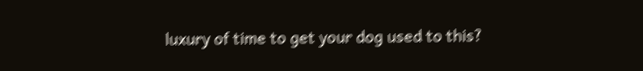luxury of time to get your dog used to this?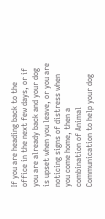If you are heading back to the office in the next few days, or if you are already back and your dog is upset when you leave, or you are noticing signs of distress when you come home, then a combination of Animal Communication to help your dog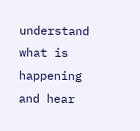understand what is happening and hear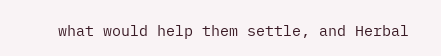what would help them settle, and Herbal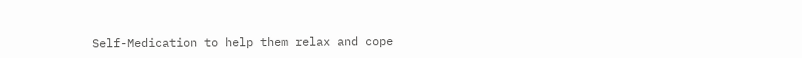Self-Medication to help them relax and cope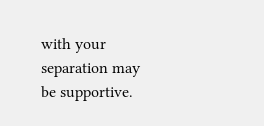with your separation may be supportive.